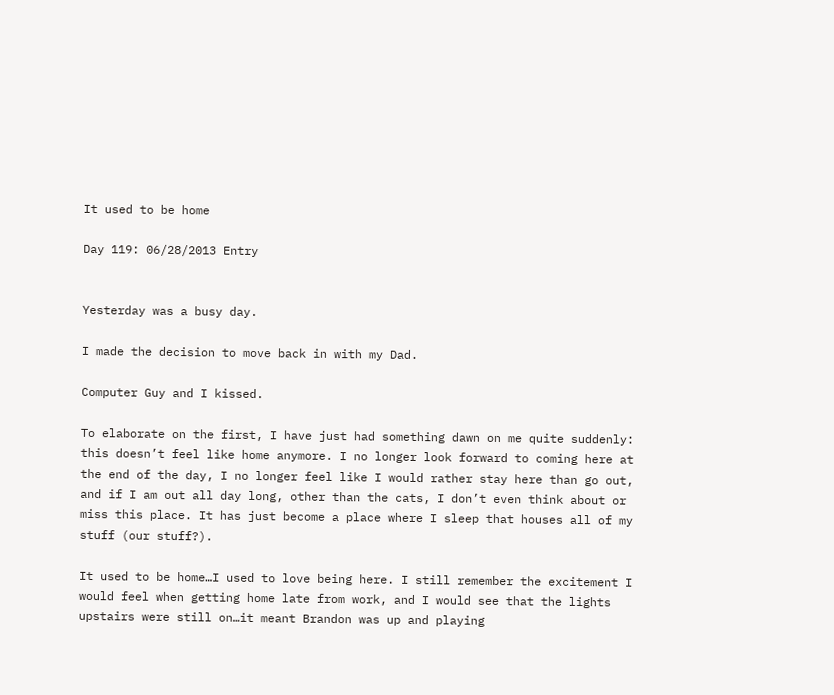It used to be home

Day 119: 06/28/2013 Entry


Yesterday was a busy day.

I made the decision to move back in with my Dad.

Computer Guy and I kissed.

To elaborate on the first, I have just had something dawn on me quite suddenly: this doesn’t feel like home anymore. I no longer look forward to coming here at the end of the day, I no longer feel like I would rather stay here than go out, and if I am out all day long, other than the cats, I don’t even think about or miss this place. It has just become a place where I sleep that houses all of my stuff (our stuff?).

It used to be home…I used to love being here. I still remember the excitement I would feel when getting home late from work, and I would see that the lights upstairs were still on…it meant Brandon was up and playing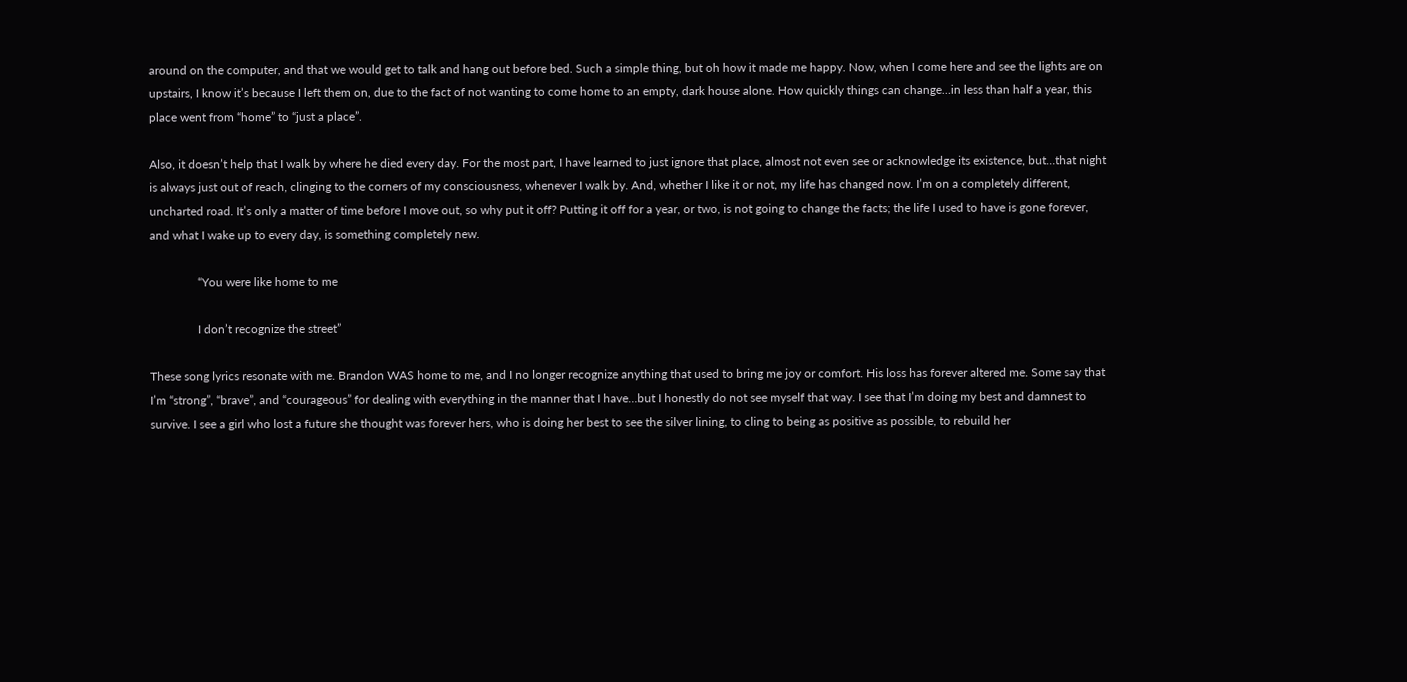around on the computer, and that we would get to talk and hang out before bed. Such a simple thing, but oh how it made me happy. Now, when I come here and see the lights are on upstairs, I know it’s because I left them on, due to the fact of not wanting to come home to an empty, dark house alone. How quickly things can change…in less than half a year, this place went from “home” to “just a place”.

Also, it doesn’t help that I walk by where he died every day. For the most part, I have learned to just ignore that place, almost not even see or acknowledge its existence, but…that night is always just out of reach, clinging to the corners of my consciousness, whenever I walk by. And, whether I like it or not, my life has changed now. I’m on a completely different, uncharted road. It’s only a matter of time before I move out, so why put it off? Putting it off for a year, or two, is not going to change the facts; the life I used to have is gone forever, and what I wake up to every day, is something completely new.

                “You were like home to me

                I don’t recognize the street”

These song lyrics resonate with me. Brandon WAS home to me, and I no longer recognize anything that used to bring me joy or comfort. His loss has forever altered me. Some say that I’m “strong”, “brave”, and “courageous” for dealing with everything in the manner that I have…but I honestly do not see myself that way. I see that I’m doing my best and damnest to survive. I see a girl who lost a future she thought was forever hers, who is doing her best to see the silver lining, to cling to being as positive as possible, to rebuild her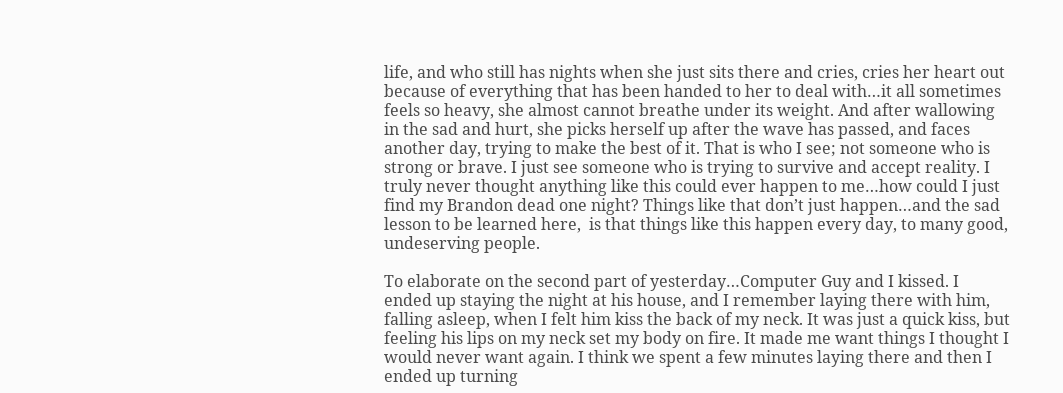life, and who still has nights when she just sits there and cries, cries her heart out because of everything that has been handed to her to deal with…it all sometimes feels so heavy, she almost cannot breathe under its weight. And after wallowing in the sad and hurt, she picks herself up after the wave has passed, and faces another day, trying to make the best of it. That is who I see; not someone who is strong or brave. I just see someone who is trying to survive and accept reality. I truly never thought anything like this could ever happen to me…how could I just find my Brandon dead one night? Things like that don’t just happen…and the sad lesson to be learned here,  is that things like this happen every day, to many good, undeserving people.

To elaborate on the second part of yesterday…Computer Guy and I kissed. I ended up staying the night at his house, and I remember laying there with him, falling asleep, when I felt him kiss the back of my neck. It was just a quick kiss, but feeling his lips on my neck set my body on fire. It made me want things I thought I would never want again. I think we spent a few minutes laying there and then I ended up turning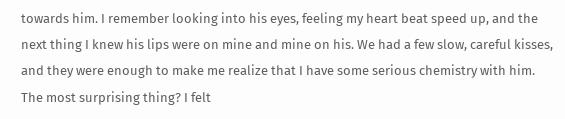towards him. I remember looking into his eyes, feeling my heart beat speed up, and the next thing I knew his lips were on mine and mine on his. We had a few slow, careful kisses, and they were enough to make me realize that I have some serious chemistry with him. The most surprising thing? I felt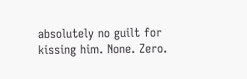absolutely no guilt for kissing him. None. Zero.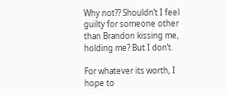Why not?? Shouldn’t I feel guilty for someone other than Brandon kissing me, holding me? But I don’t.

For whatever its worth, I hope to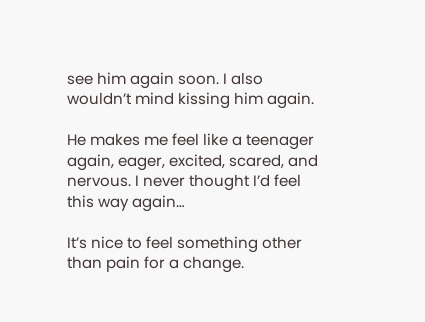see him again soon. I also wouldn’t mind kissing him again.

He makes me feel like a teenager again, eager, excited, scared, and nervous. I never thought I’d feel this way again…

It’s nice to feel something other than pain for a change.